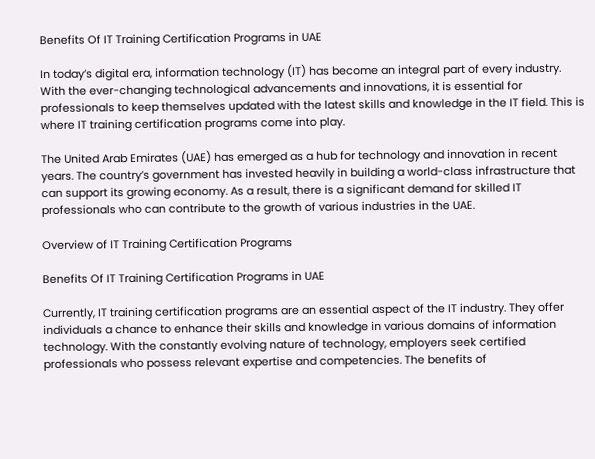Benefits Of IT Training Certification Programs in UAE

In today’s digital era, information technology (IT) has become an integral part of every industry. With the ever-changing technological advancements and innovations, it is essential for professionals to keep themselves updated with the latest skills and knowledge in the IT field. This is where IT training certification programs come into play.

The United Arab Emirates (UAE) has emerged as a hub for technology and innovation in recent years. The country’s government has invested heavily in building a world-class infrastructure that can support its growing economy. As a result, there is a significant demand for skilled IT professionals who can contribute to the growth of various industries in the UAE.

Overview of IT Training Certification Programs

Benefits Of IT Training Certification Programs in UAE

Currently, IT training certification programs are an essential aspect of the IT industry. They offer individuals a chance to enhance their skills and knowledge in various domains of information technology. With the constantly evolving nature of technology, employers seek certified professionals who possess relevant expertise and competencies. The benefits of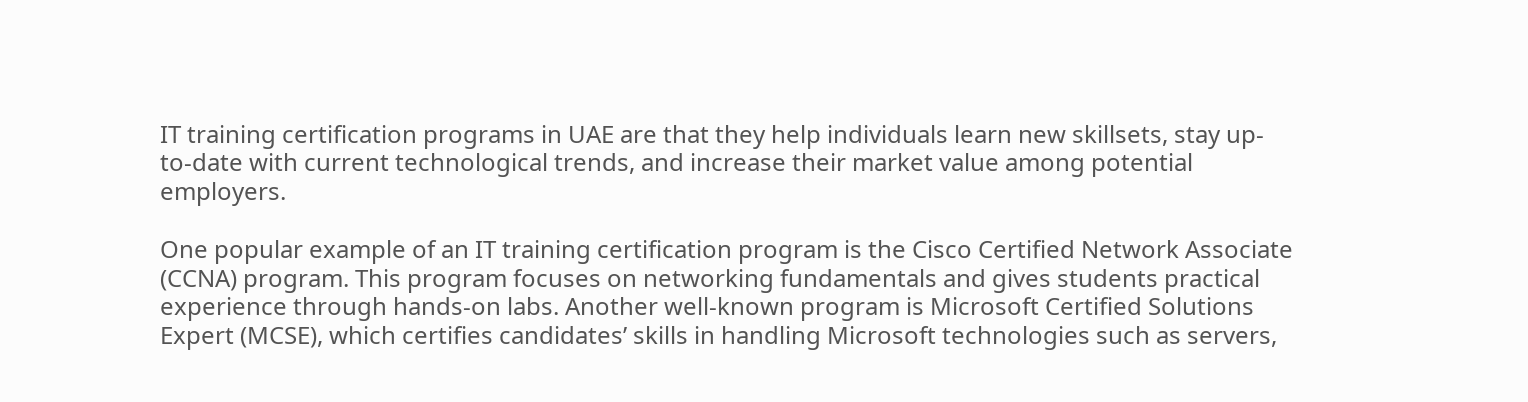IT training certification programs in UAE are that they help individuals learn new skillsets, stay up-to-date with current technological trends, and increase their market value among potential employers.

One popular example of an IT training certification program is the Cisco Certified Network Associate (CCNA) program. This program focuses on networking fundamentals and gives students practical experience through hands-on labs. Another well-known program is Microsoft Certified Solutions Expert (MCSE), which certifies candidates’ skills in handling Microsoft technologies such as servers,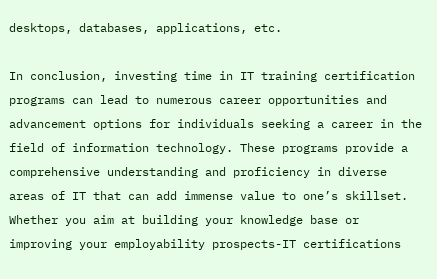desktops, databases, applications, etc.

In conclusion, investing time in IT training certification programs can lead to numerous career opportunities and advancement options for individuals seeking a career in the field of information technology. These programs provide a comprehensive understanding and proficiency in diverse areas of IT that can add immense value to one’s skillset. Whether you aim at building your knowledge base or improving your employability prospects-IT certifications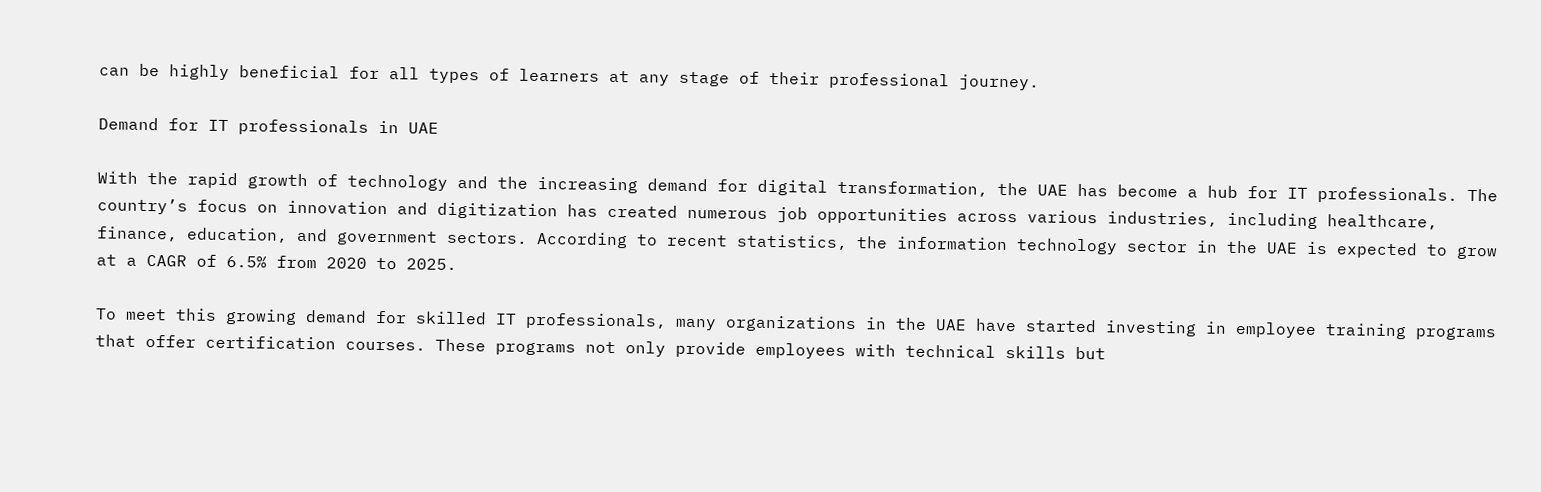can be highly beneficial for all types of learners at any stage of their professional journey.

Demand for IT professionals in UAE

With the rapid growth of technology and the increasing demand for digital transformation, the UAE has become a hub for IT professionals. The country’s focus on innovation and digitization has created numerous job opportunities across various industries, including healthcare, finance, education, and government sectors. According to recent statistics, the information technology sector in the UAE is expected to grow at a CAGR of 6.5% from 2020 to 2025.

To meet this growing demand for skilled IT professionals, many organizations in the UAE have started investing in employee training programs that offer certification courses. These programs not only provide employees with technical skills but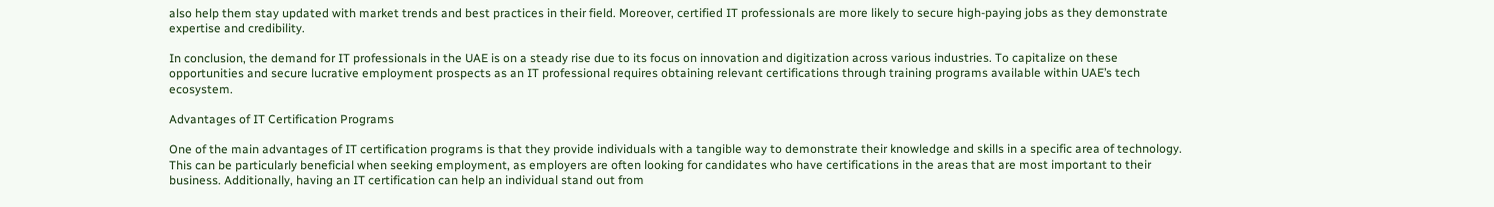also help them stay updated with market trends and best practices in their field. Moreover, certified IT professionals are more likely to secure high-paying jobs as they demonstrate expertise and credibility.

In conclusion, the demand for IT professionals in the UAE is on a steady rise due to its focus on innovation and digitization across various industries. To capitalize on these opportunities and secure lucrative employment prospects as an IT professional requires obtaining relevant certifications through training programs available within UAE’s tech ecosystem.

Advantages of IT Certification Programs

One of the main advantages of IT certification programs is that they provide individuals with a tangible way to demonstrate their knowledge and skills in a specific area of technology. This can be particularly beneficial when seeking employment, as employers are often looking for candidates who have certifications in the areas that are most important to their business. Additionally, having an IT certification can help an individual stand out from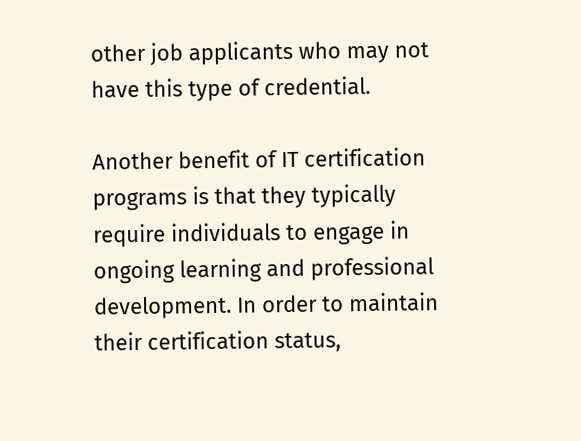other job applicants who may not have this type of credential.

Another benefit of IT certification programs is that they typically require individuals to engage in ongoing learning and professional development. In order to maintain their certification status,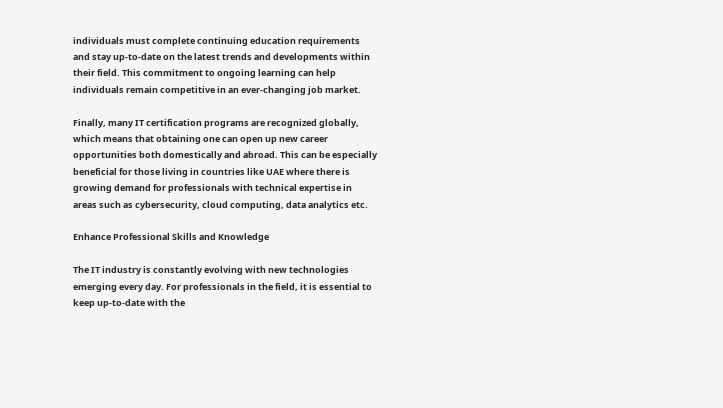individuals must complete continuing education requirements and stay up-to-date on the latest trends and developments within their field. This commitment to ongoing learning can help individuals remain competitive in an ever-changing job market.

Finally, many IT certification programs are recognized globally, which means that obtaining one can open up new career opportunities both domestically and abroad. This can be especially beneficial for those living in countries like UAE where there is growing demand for professionals with technical expertise in areas such as cybersecurity, cloud computing, data analytics etc.

Enhance Professional Skills and Knowledge

The IT industry is constantly evolving with new technologies emerging every day. For professionals in the field, it is essential to keep up-to-date with the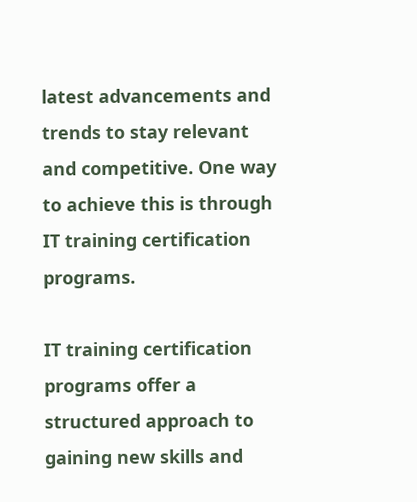latest advancements and trends to stay relevant and competitive. One way to achieve this is through IT training certification programs.

IT training certification programs offer a structured approach to gaining new skills and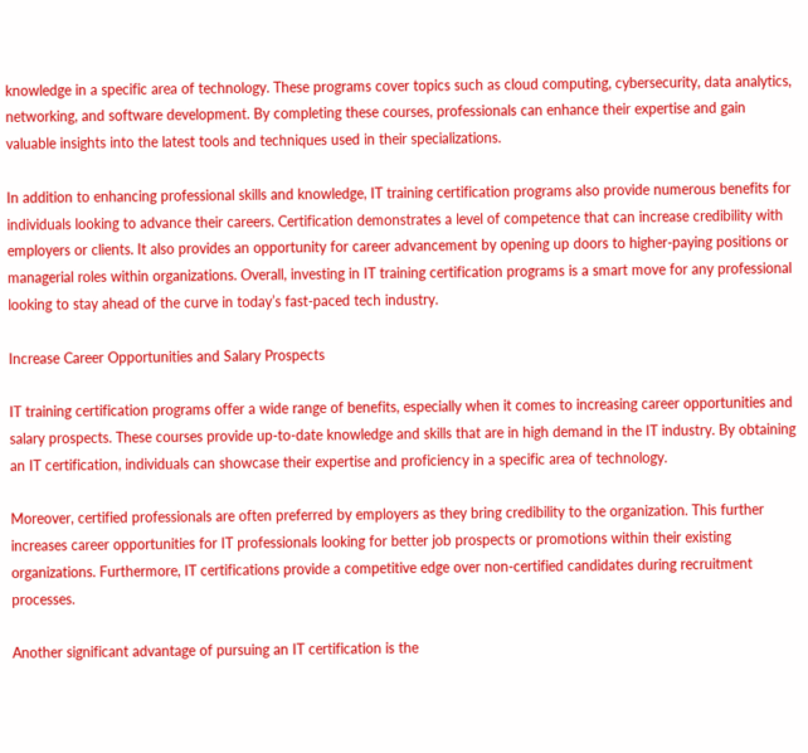knowledge in a specific area of technology. These programs cover topics such as cloud computing, cybersecurity, data analytics, networking, and software development. By completing these courses, professionals can enhance their expertise and gain valuable insights into the latest tools and techniques used in their specializations.

In addition to enhancing professional skills and knowledge, IT training certification programs also provide numerous benefits for individuals looking to advance their careers. Certification demonstrates a level of competence that can increase credibility with employers or clients. It also provides an opportunity for career advancement by opening up doors to higher-paying positions or managerial roles within organizations. Overall, investing in IT training certification programs is a smart move for any professional looking to stay ahead of the curve in today’s fast-paced tech industry.

Increase Career Opportunities and Salary Prospects

IT training certification programs offer a wide range of benefits, especially when it comes to increasing career opportunities and salary prospects. These courses provide up-to-date knowledge and skills that are in high demand in the IT industry. By obtaining an IT certification, individuals can showcase their expertise and proficiency in a specific area of technology.

Moreover, certified professionals are often preferred by employers as they bring credibility to the organization. This further increases career opportunities for IT professionals looking for better job prospects or promotions within their existing organizations. Furthermore, IT certifications provide a competitive edge over non-certified candidates during recruitment processes.

Another significant advantage of pursuing an IT certification is the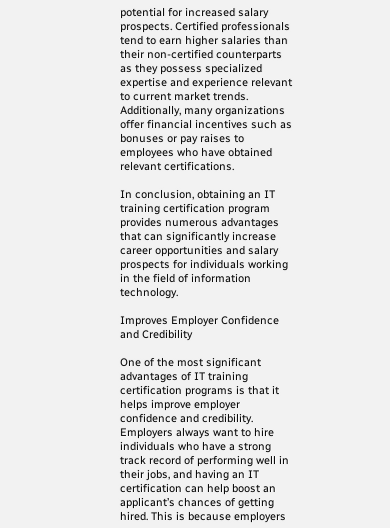potential for increased salary prospects. Certified professionals tend to earn higher salaries than their non-certified counterparts as they possess specialized expertise and experience relevant to current market trends. Additionally, many organizations offer financial incentives such as bonuses or pay raises to employees who have obtained relevant certifications.

In conclusion, obtaining an IT training certification program provides numerous advantages that can significantly increase career opportunities and salary prospects for individuals working in the field of information technology.

Improves Employer Confidence and Credibility

One of the most significant advantages of IT training certification programs is that it helps improve employer confidence and credibility. Employers always want to hire individuals who have a strong track record of performing well in their jobs, and having an IT certification can help boost an applicant’s chances of getting hired. This is because employers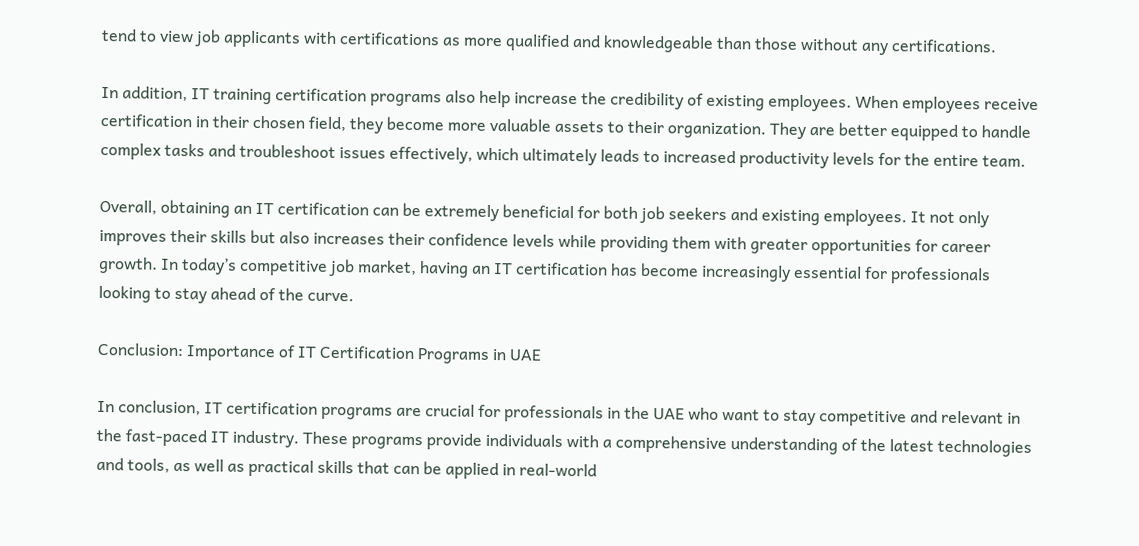tend to view job applicants with certifications as more qualified and knowledgeable than those without any certifications.

In addition, IT training certification programs also help increase the credibility of existing employees. When employees receive certification in their chosen field, they become more valuable assets to their organization. They are better equipped to handle complex tasks and troubleshoot issues effectively, which ultimately leads to increased productivity levels for the entire team.

Overall, obtaining an IT certification can be extremely beneficial for both job seekers and existing employees. It not only improves their skills but also increases their confidence levels while providing them with greater opportunities for career growth. In today’s competitive job market, having an IT certification has become increasingly essential for professionals looking to stay ahead of the curve.

Conclusion: Importance of IT Certification Programs in UAE

In conclusion, IT certification programs are crucial for professionals in the UAE who want to stay competitive and relevant in the fast-paced IT industry. These programs provide individuals with a comprehensive understanding of the latest technologies and tools, as well as practical skills that can be applied in real-world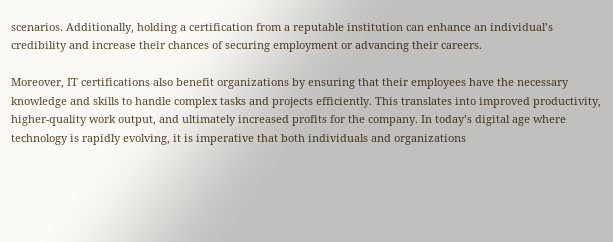scenarios. Additionally, holding a certification from a reputable institution can enhance an individual’s credibility and increase their chances of securing employment or advancing their careers.

Moreover, IT certifications also benefit organizations by ensuring that their employees have the necessary knowledge and skills to handle complex tasks and projects efficiently. This translates into improved productivity, higher-quality work output, and ultimately increased profits for the company. In today’s digital age where technology is rapidly evolving, it is imperative that both individuals and organizations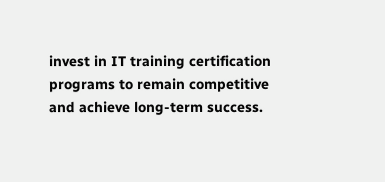invest in IT training certification programs to remain competitive and achieve long-term success.